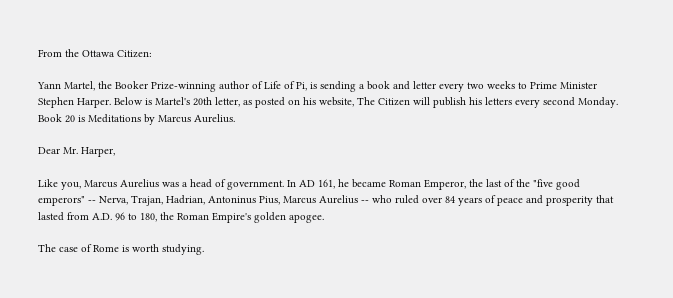From the Ottawa Citizen:

Yann Martel, the Booker Prize-winning author of Life of Pi, is sending a book and letter every two weeks to Prime Minister Stephen Harper. Below is Martel's 20th letter, as posted on his website, The Citizen will publish his letters every second Monday. Book 20 is Meditations by Marcus Aurelius.

Dear Mr. Harper,

Like you, Marcus Aurelius was a head of government. In AD 161, he became Roman Emperor, the last of the "five good emperors" -- Nerva, Trajan, Hadrian, Antoninus Pius, Marcus Aurelius -- who ruled over 84 years of peace and prosperity that lasted from A.D. 96 to 180, the Roman Empire's golden apogee.

The case of Rome is worth studying.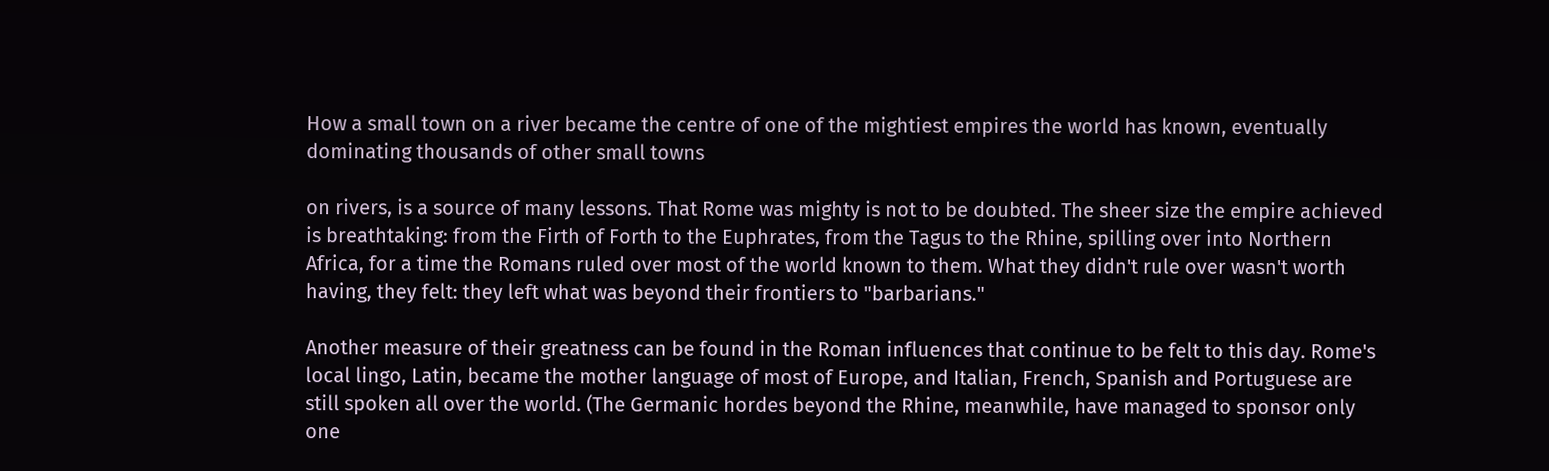How a small town on a river became the centre of one of the mightiest empires the world has known, eventually dominating thousands of other small towns

on rivers, is a source of many lessons. That Rome was mighty is not to be doubted. The sheer size the empire achieved is breathtaking: from the Firth of Forth to the Euphrates, from the Tagus to the Rhine, spilling over into Northern Africa, for a time the Romans ruled over most of the world known to them. What they didn't rule over wasn't worth having, they felt: they left what was beyond their frontiers to "barbarians."

Another measure of their greatness can be found in the Roman influences that continue to be felt to this day. Rome's local lingo, Latin, became the mother language of most of Europe, and Italian, French, Spanish and Portuguese are still spoken all over the world. (The Germanic hordes beyond the Rhine, meanwhile, have managed to sponsor only one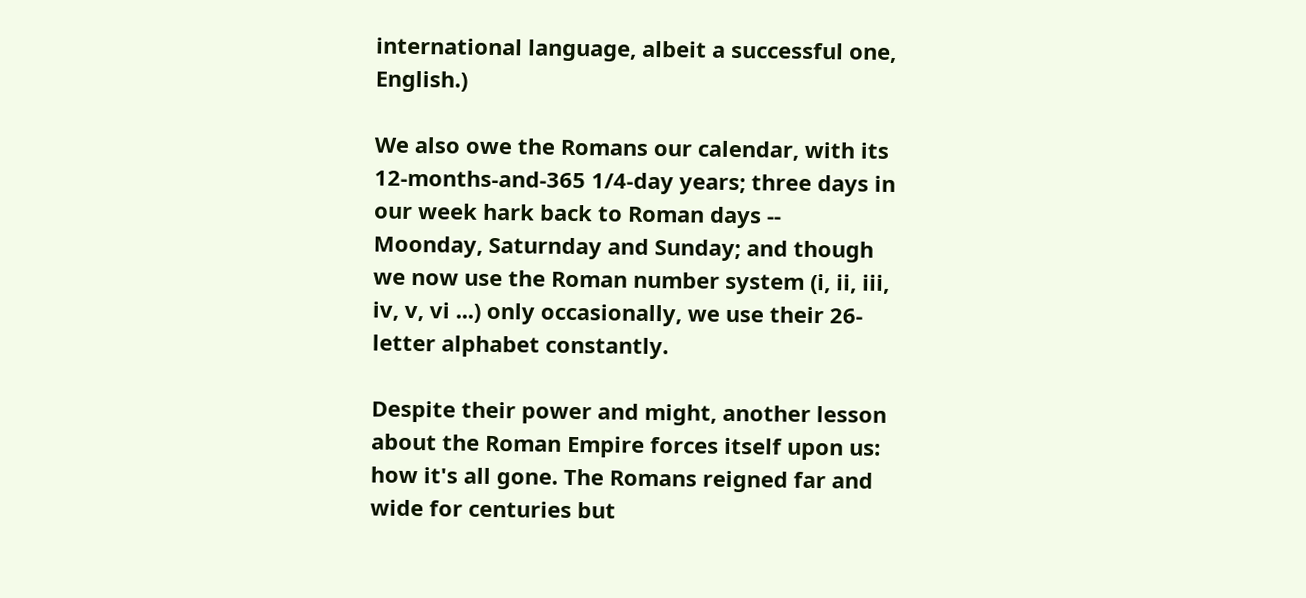international language, albeit a successful one, English.)

We also owe the Romans our calendar, with its 12-months-and-365 1/4-day years; three days in our week hark back to Roman days -- Moonday, Saturnday and Sunday; and though we now use the Roman number system (i, ii, iii, iv, v, vi ...) only occasionally, we use their 26-letter alphabet constantly.

Despite their power and might, another lesson about the Roman Empire forces itself upon us: how it's all gone. The Romans reigned far and wide for centuries but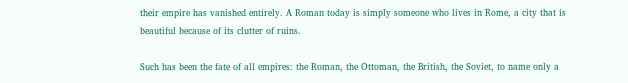their empire has vanished entirely. A Roman today is simply someone who lives in Rome, a city that is beautiful because of its clutter of ruins.

Such has been the fate of all empires: the Roman, the Ottoman, the British, the Soviet, to name only a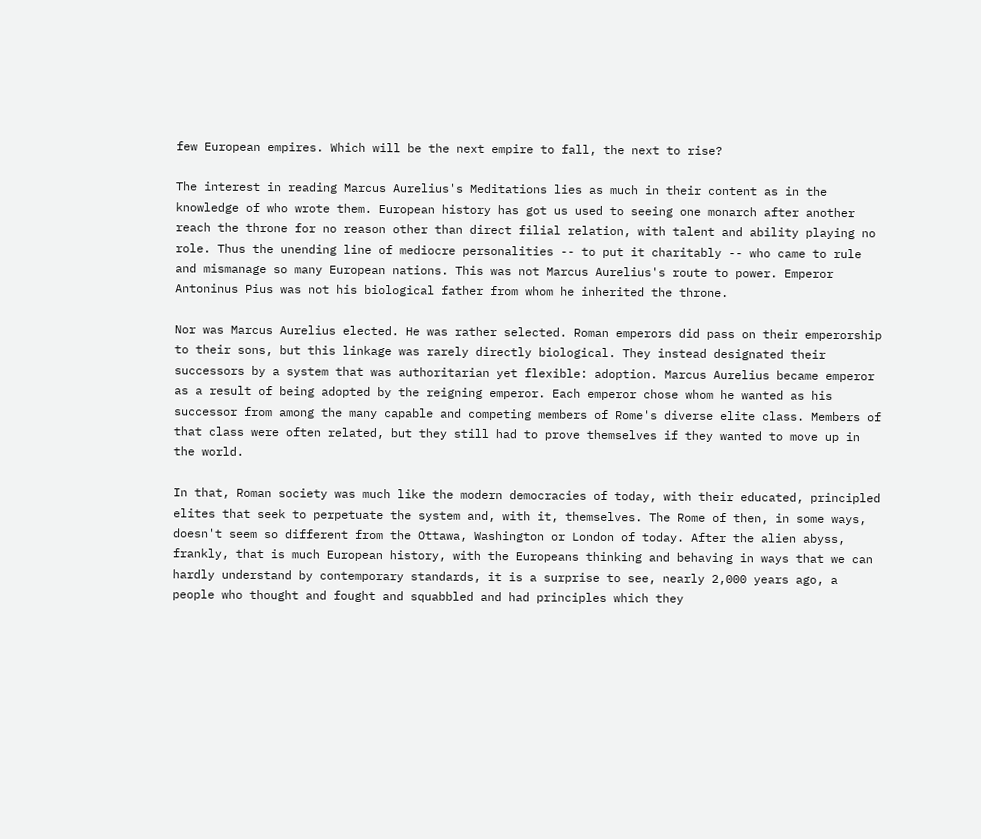few European empires. Which will be the next empire to fall, the next to rise?

The interest in reading Marcus Aurelius's Meditations lies as much in their content as in the knowledge of who wrote them. European history has got us used to seeing one monarch after another reach the throne for no reason other than direct filial relation, with talent and ability playing no role. Thus the unending line of mediocre personalities -- to put it charitably -- who came to rule and mismanage so many European nations. This was not Marcus Aurelius's route to power. Emperor Antoninus Pius was not his biological father from whom he inherited the throne.

Nor was Marcus Aurelius elected. He was rather selected. Roman emperors did pass on their emperorship to their sons, but this linkage was rarely directly biological. They instead designated their successors by a system that was authoritarian yet flexible: adoption. Marcus Aurelius became emperor as a result of being adopted by the reigning emperor. Each emperor chose whom he wanted as his successor from among the many capable and competing members of Rome's diverse elite class. Members of that class were often related, but they still had to prove themselves if they wanted to move up in the world.

In that, Roman society was much like the modern democracies of today, with their educated, principled elites that seek to perpetuate the system and, with it, themselves. The Rome of then, in some ways, doesn't seem so different from the Ottawa, Washington or London of today. After the alien abyss, frankly, that is much European history, with the Europeans thinking and behaving in ways that we can hardly understand by contemporary standards, it is a surprise to see, nearly 2,000 years ago, a people who thought and fought and squabbled and had principles which they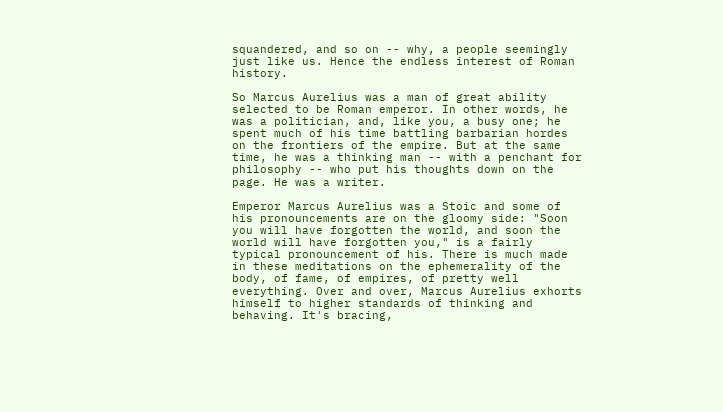squandered, and so on -- why, a people seemingly just like us. Hence the endless interest of Roman history.

So Marcus Aurelius was a man of great ability selected to be Roman emperor. In other words, he was a politician, and, like you, a busy one; he spent much of his time battling barbarian hordes on the frontiers of the empire. But at the same time, he was a thinking man -- with a penchant for philosophy -- who put his thoughts down on the page. He was a writer.

Emperor Marcus Aurelius was a Stoic and some of his pronouncements are on the gloomy side: "Soon you will have forgotten the world, and soon the world will have forgotten you," is a fairly typical pronouncement of his. There is much made in these meditations on the ephemerality of the body, of fame, of empires, of pretty well everything. Over and over, Marcus Aurelius exhorts himself to higher standards of thinking and behaving. It's bracing,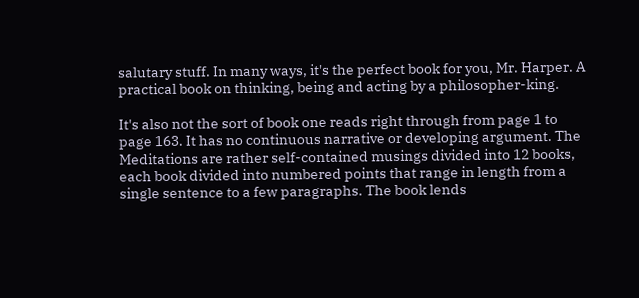salutary stuff. In many ways, it's the perfect book for you, Mr. Harper. A practical book on thinking, being and acting by a philosopher-king.

It's also not the sort of book one reads right through from page 1 to page 163. It has no continuous narrative or developing argument. The Meditations are rather self-contained musings divided into 12 books, each book divided into numbered points that range in length from a single sentence to a few paragraphs. The book lends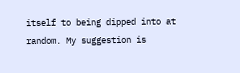itself to being dipped into at random. My suggestion is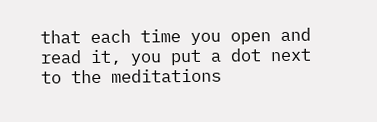that each time you open and read it, you put a dot next to the meditations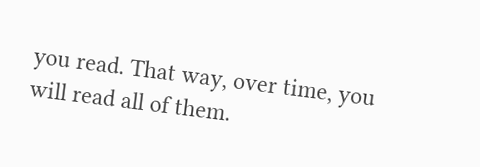you read. That way, over time, you will read all of them.